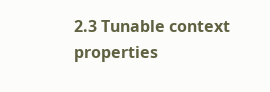2.3 Tunable context properties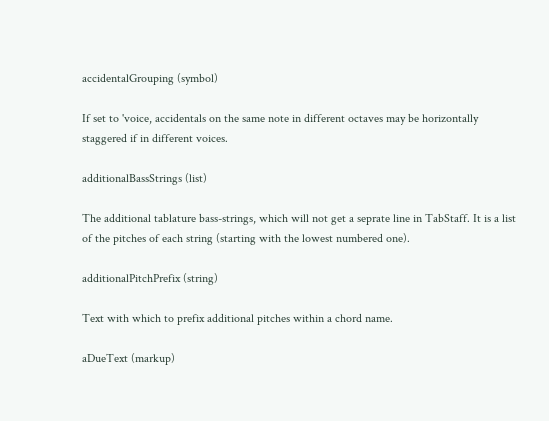accidentalGrouping (symbol)

If set to 'voice, accidentals on the same note in different octaves may be horizontally staggered if in different voices.

additionalBassStrings (list)

The additional tablature bass-strings, which will not get a seprate line in TabStaff. It is a list of the pitches of each string (starting with the lowest numbered one).

additionalPitchPrefix (string)

Text with which to prefix additional pitches within a chord name.

aDueText (markup)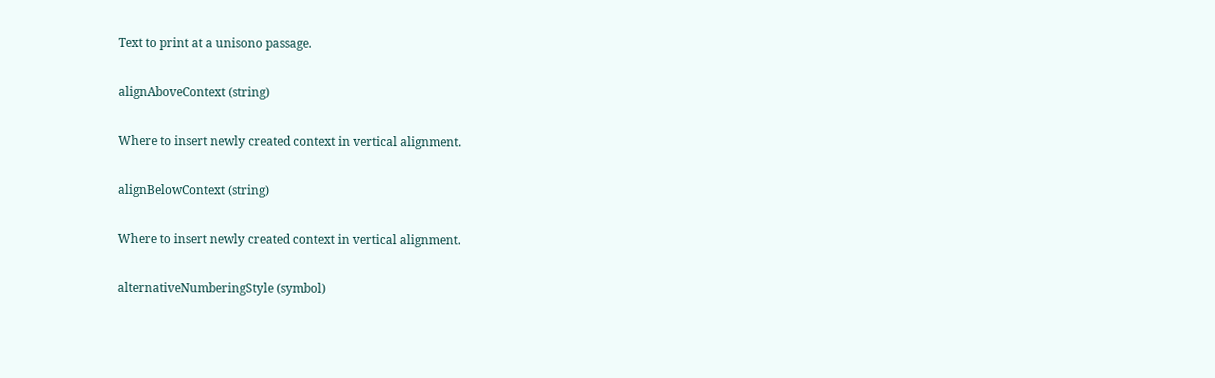Text to print at a unisono passage.

alignAboveContext (string)

Where to insert newly created context in vertical alignment.

alignBelowContext (string)

Where to insert newly created context in vertical alignment.

alternativeNumberingStyle (symbol)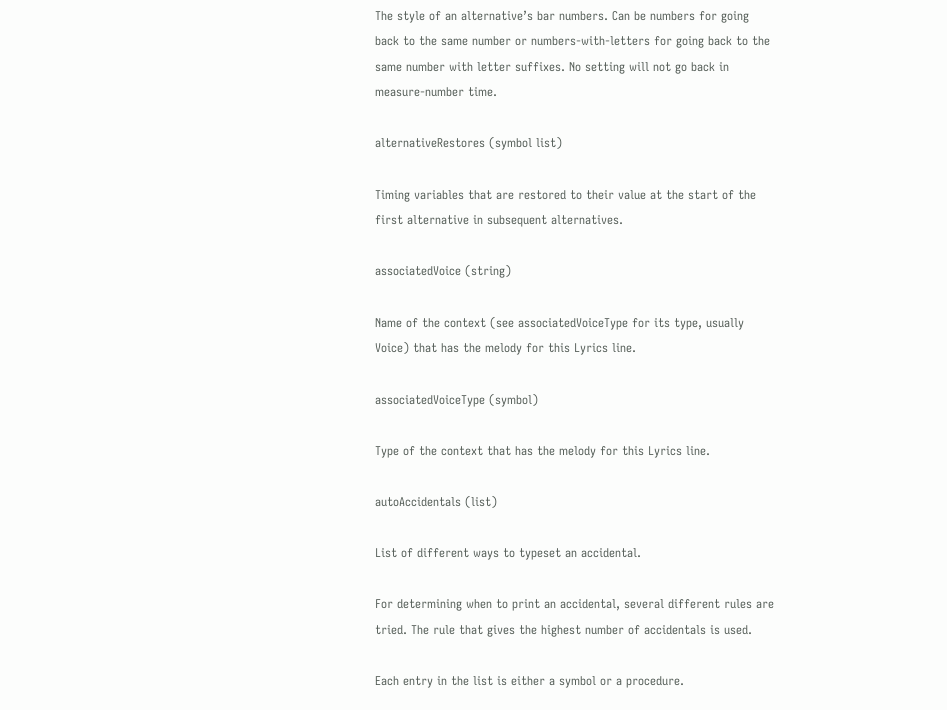The style of an alternative’s bar numbers. Can be numbers for going back to the same number or numbers-with-letters for going back to the same number with letter suffixes. No setting will not go back in measure-number time.

alternativeRestores (symbol list)

Timing variables that are restored to their value at the start of the first alternative in subsequent alternatives.

associatedVoice (string)

Name of the context (see associatedVoiceType for its type, usually Voice) that has the melody for this Lyrics line.

associatedVoiceType (symbol)

Type of the context that has the melody for this Lyrics line.

autoAccidentals (list)

List of different ways to typeset an accidental.

For determining when to print an accidental, several different rules are tried. The rule that gives the highest number of accidentals is used.

Each entry in the list is either a symbol or a procedure.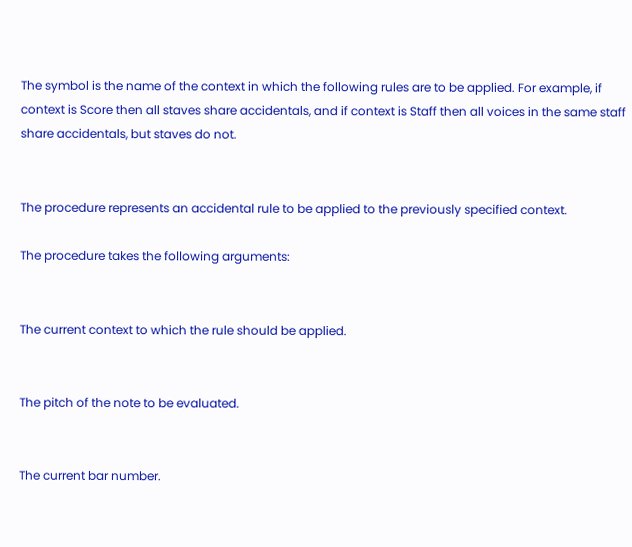The symbol is the name of the context in which the following rules are to be applied. For example, if context is Score then all staves share accidentals, and if context is Staff then all voices in the same staff share accidentals, but staves do not.


The procedure represents an accidental rule to be applied to the previously specified context.

The procedure takes the following arguments:


The current context to which the rule should be applied.


The pitch of the note to be evaluated.


The current bar number.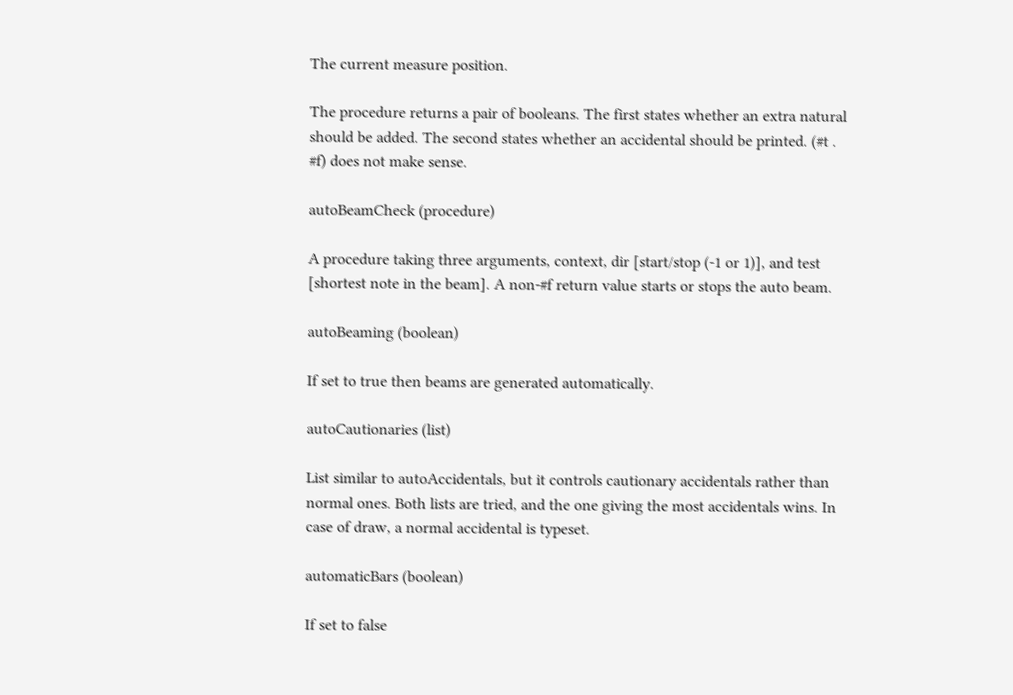The current measure position.

The procedure returns a pair of booleans. The first states whether an extra natural should be added. The second states whether an accidental should be printed. (#t . #f) does not make sense.

autoBeamCheck (procedure)

A procedure taking three arguments, context, dir [start/stop (-1 or 1)], and test [shortest note in the beam]. A non-#f return value starts or stops the auto beam.

autoBeaming (boolean)

If set to true then beams are generated automatically.

autoCautionaries (list)

List similar to autoAccidentals, but it controls cautionary accidentals rather than normal ones. Both lists are tried, and the one giving the most accidentals wins. In case of draw, a normal accidental is typeset.

automaticBars (boolean)

If set to false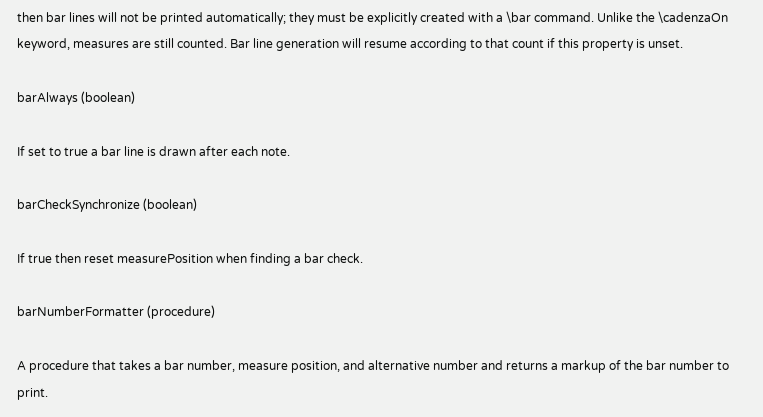then bar lines will not be printed automatically; they must be explicitly created with a \bar command. Unlike the \cadenzaOn keyword, measures are still counted. Bar line generation will resume according to that count if this property is unset.

barAlways (boolean)

If set to true a bar line is drawn after each note.

barCheckSynchronize (boolean)

If true then reset measurePosition when finding a bar check.

barNumberFormatter (procedure)

A procedure that takes a bar number, measure position, and alternative number and returns a markup of the bar number to print.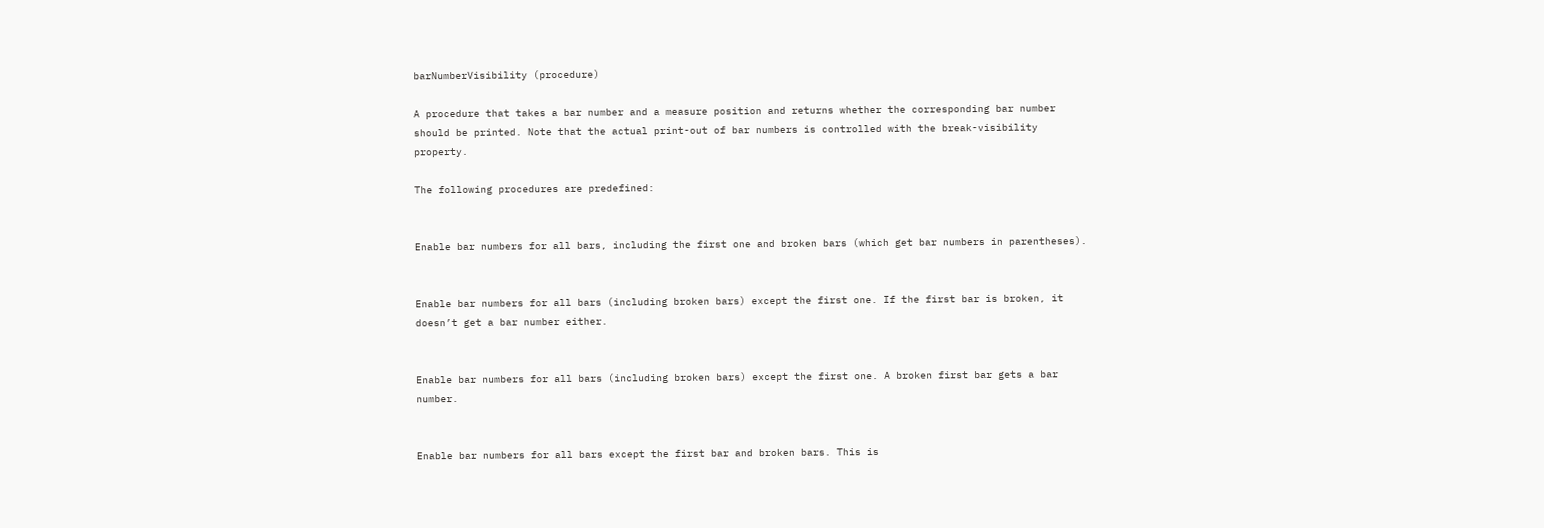barNumberVisibility (procedure)

A procedure that takes a bar number and a measure position and returns whether the corresponding bar number should be printed. Note that the actual print-out of bar numbers is controlled with the break-visibility property.

The following procedures are predefined:


Enable bar numbers for all bars, including the first one and broken bars (which get bar numbers in parentheses).


Enable bar numbers for all bars (including broken bars) except the first one. If the first bar is broken, it doesn’t get a bar number either.


Enable bar numbers for all bars (including broken bars) except the first one. A broken first bar gets a bar number.


Enable bar numbers for all bars except the first bar and broken bars. This is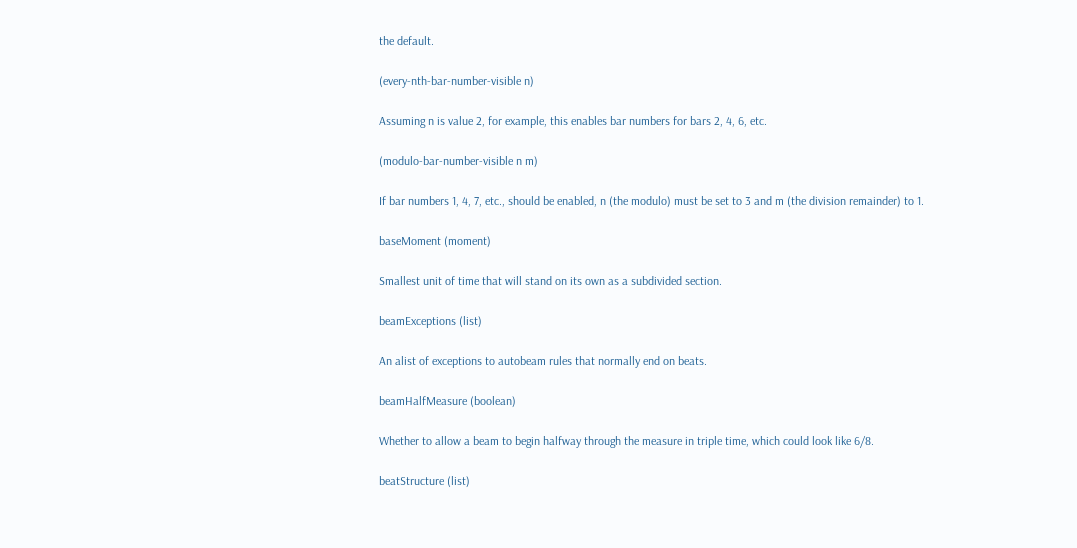the default.

(every-nth-bar-number-visible n)

Assuming n is value 2, for example, this enables bar numbers for bars 2, 4, 6, etc.

(modulo-bar-number-visible n m)

If bar numbers 1, 4, 7, etc., should be enabled, n (the modulo) must be set to 3 and m (the division remainder) to 1.

baseMoment (moment)

Smallest unit of time that will stand on its own as a subdivided section.

beamExceptions (list)

An alist of exceptions to autobeam rules that normally end on beats.

beamHalfMeasure (boolean)

Whether to allow a beam to begin halfway through the measure in triple time, which could look like 6/8.

beatStructure (list)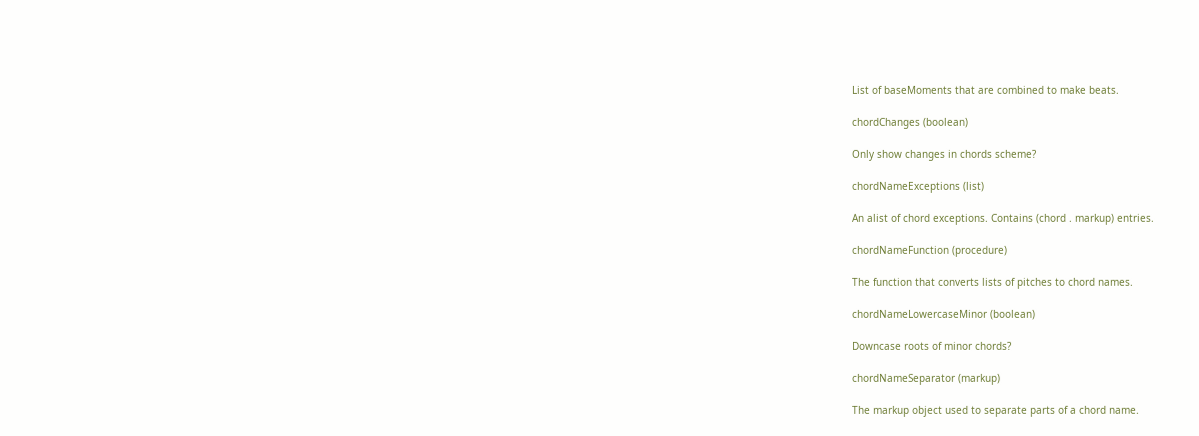List of baseMoments that are combined to make beats.

chordChanges (boolean)

Only show changes in chords scheme?

chordNameExceptions (list)

An alist of chord exceptions. Contains (chord . markup) entries.

chordNameFunction (procedure)

The function that converts lists of pitches to chord names.

chordNameLowercaseMinor (boolean)

Downcase roots of minor chords?

chordNameSeparator (markup)

The markup object used to separate parts of a chord name.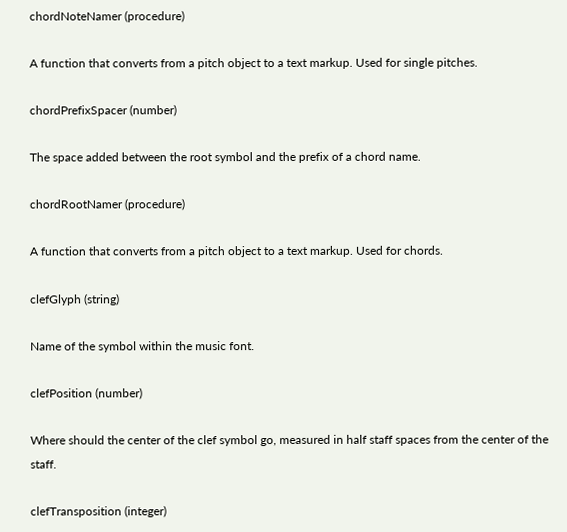chordNoteNamer (procedure)

A function that converts from a pitch object to a text markup. Used for single pitches.

chordPrefixSpacer (number)

The space added between the root symbol and the prefix of a chord name.

chordRootNamer (procedure)

A function that converts from a pitch object to a text markup. Used for chords.

clefGlyph (string)

Name of the symbol within the music font.

clefPosition (number)

Where should the center of the clef symbol go, measured in half staff spaces from the center of the staff.

clefTransposition (integer)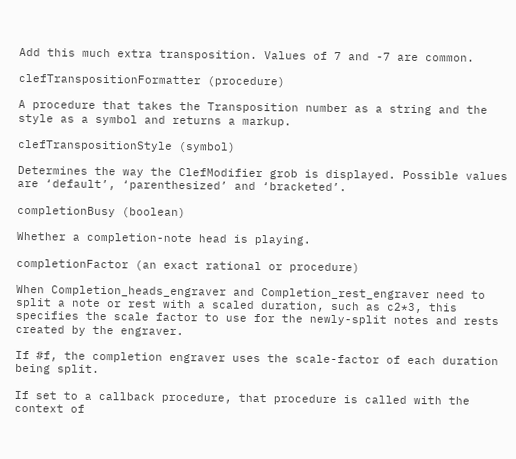Add this much extra transposition. Values of 7 and -7 are common.

clefTranspositionFormatter (procedure)

A procedure that takes the Transposition number as a string and the style as a symbol and returns a markup.

clefTranspositionStyle (symbol)

Determines the way the ClefModifier grob is displayed. Possible values are ‘default’, ‘parenthesized’ and ‘bracketed’.

completionBusy (boolean)

Whether a completion-note head is playing.

completionFactor (an exact rational or procedure)

When Completion_heads_engraver and Completion_rest_engraver need to split a note or rest with a scaled duration, such as c2*3, this specifies the scale factor to use for the newly-split notes and rests created by the engraver.

If #f, the completion engraver uses the scale-factor of each duration being split.

If set to a callback procedure, that procedure is called with the context of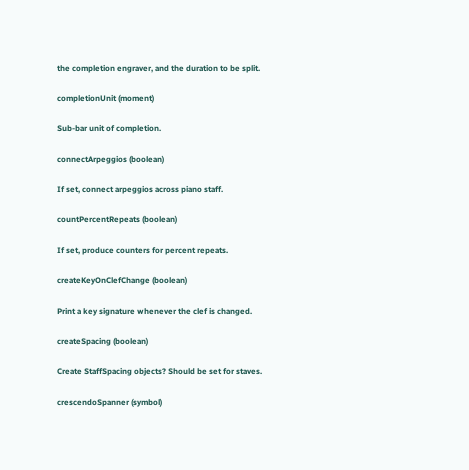the completion engraver, and the duration to be split.

completionUnit (moment)

Sub-bar unit of completion.

connectArpeggios (boolean)

If set, connect arpeggios across piano staff.

countPercentRepeats (boolean)

If set, produce counters for percent repeats.

createKeyOnClefChange (boolean)

Print a key signature whenever the clef is changed.

createSpacing (boolean)

Create StaffSpacing objects? Should be set for staves.

crescendoSpanner (symbol)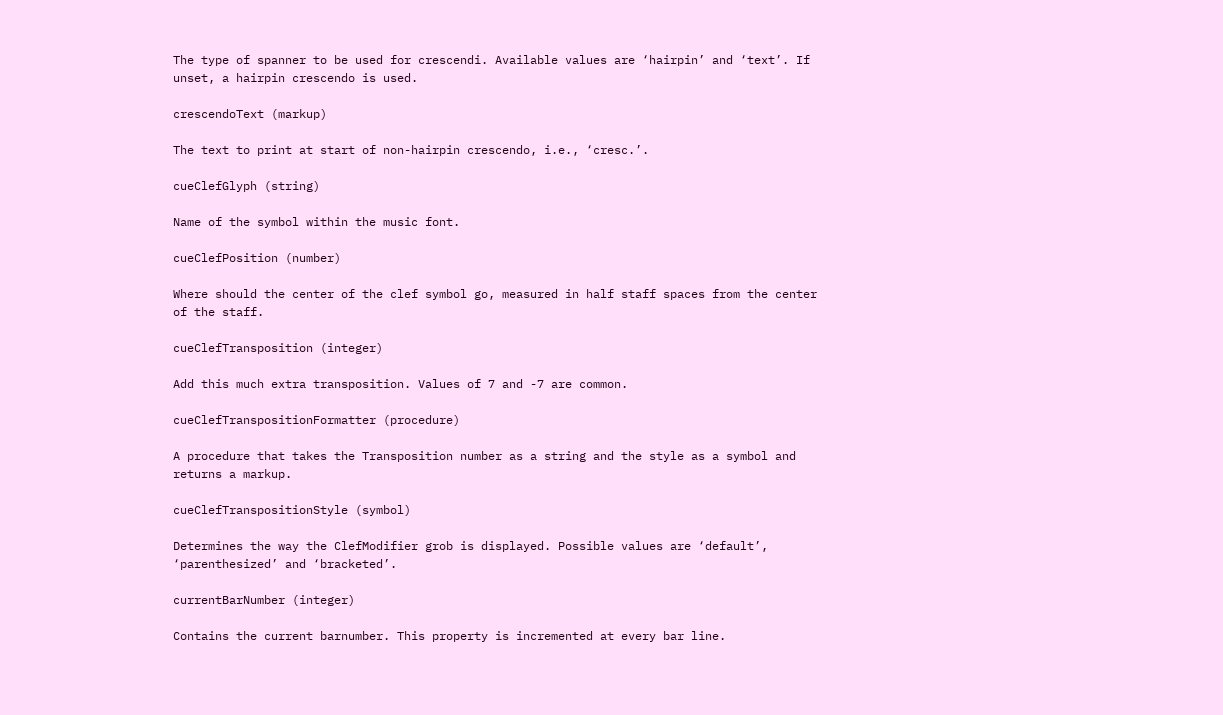The type of spanner to be used for crescendi. Available values are ‘hairpin’ and ‘text’. If unset, a hairpin crescendo is used.

crescendoText (markup)

The text to print at start of non-hairpin crescendo, i.e., ‘cresc.’.

cueClefGlyph (string)

Name of the symbol within the music font.

cueClefPosition (number)

Where should the center of the clef symbol go, measured in half staff spaces from the center of the staff.

cueClefTransposition (integer)

Add this much extra transposition. Values of 7 and -7 are common.

cueClefTranspositionFormatter (procedure)

A procedure that takes the Transposition number as a string and the style as a symbol and returns a markup.

cueClefTranspositionStyle (symbol)

Determines the way the ClefModifier grob is displayed. Possible values are ‘default’, ‘parenthesized’ and ‘bracketed’.

currentBarNumber (integer)

Contains the current barnumber. This property is incremented at every bar line.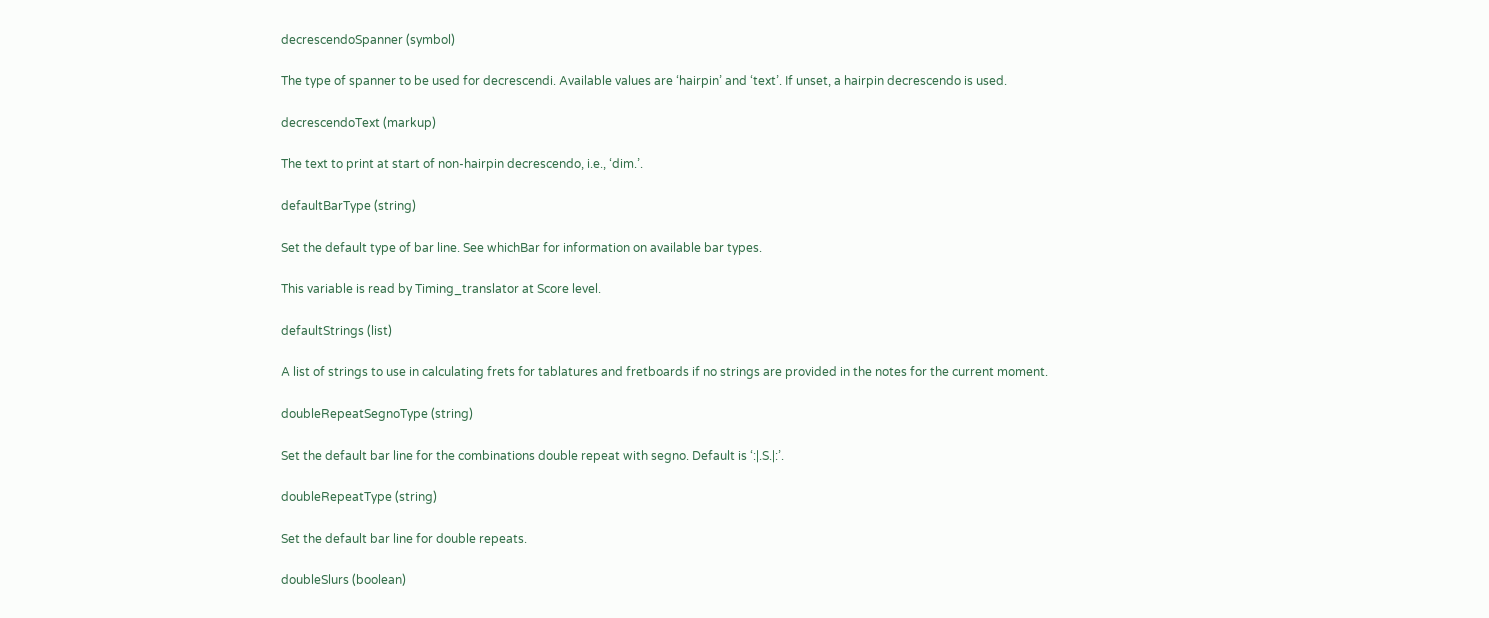decrescendoSpanner (symbol)

The type of spanner to be used for decrescendi. Available values are ‘hairpin’ and ‘text’. If unset, a hairpin decrescendo is used.

decrescendoText (markup)

The text to print at start of non-hairpin decrescendo, i.e., ‘dim.’.

defaultBarType (string)

Set the default type of bar line. See whichBar for information on available bar types.

This variable is read by Timing_translator at Score level.

defaultStrings (list)

A list of strings to use in calculating frets for tablatures and fretboards if no strings are provided in the notes for the current moment.

doubleRepeatSegnoType (string)

Set the default bar line for the combinations double repeat with segno. Default is ‘:|.S.|:’.

doubleRepeatType (string)

Set the default bar line for double repeats.

doubleSlurs (boolean)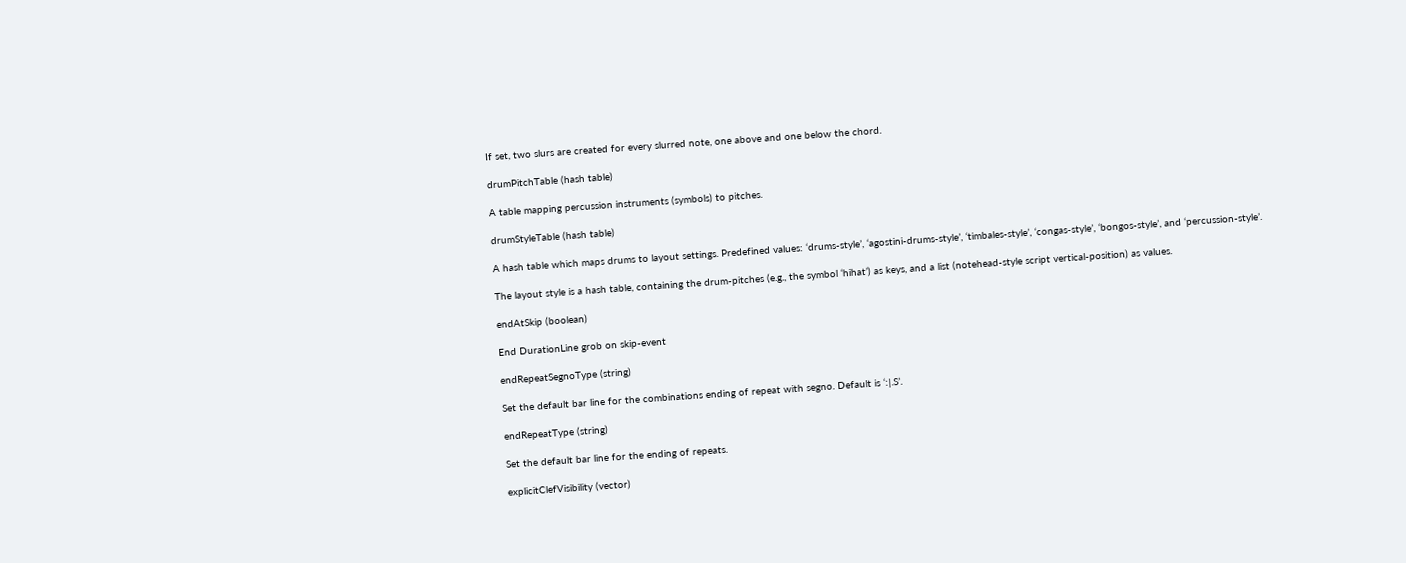If set, two slurs are created for every slurred note, one above and one below the chord.

drumPitchTable (hash table)

A table mapping percussion instruments (symbols) to pitches.

drumStyleTable (hash table)

A hash table which maps drums to layout settings. Predefined values: ‘drums-style’, ‘agostini-drums-style’, ‘timbales-style’, ‘congas-style’, ‘bongos-style’, and ‘percussion-style’.

The layout style is a hash table, containing the drum-pitches (e.g., the symbol ‘hihat’) as keys, and a list (notehead-style script vertical-position) as values.

endAtSkip (boolean)

End DurationLine grob on skip-event

endRepeatSegnoType (string)

Set the default bar line for the combinations ending of repeat with segno. Default is ‘:|.S’.

endRepeatType (string)

Set the default bar line for the ending of repeats.

explicitClefVisibility (vector)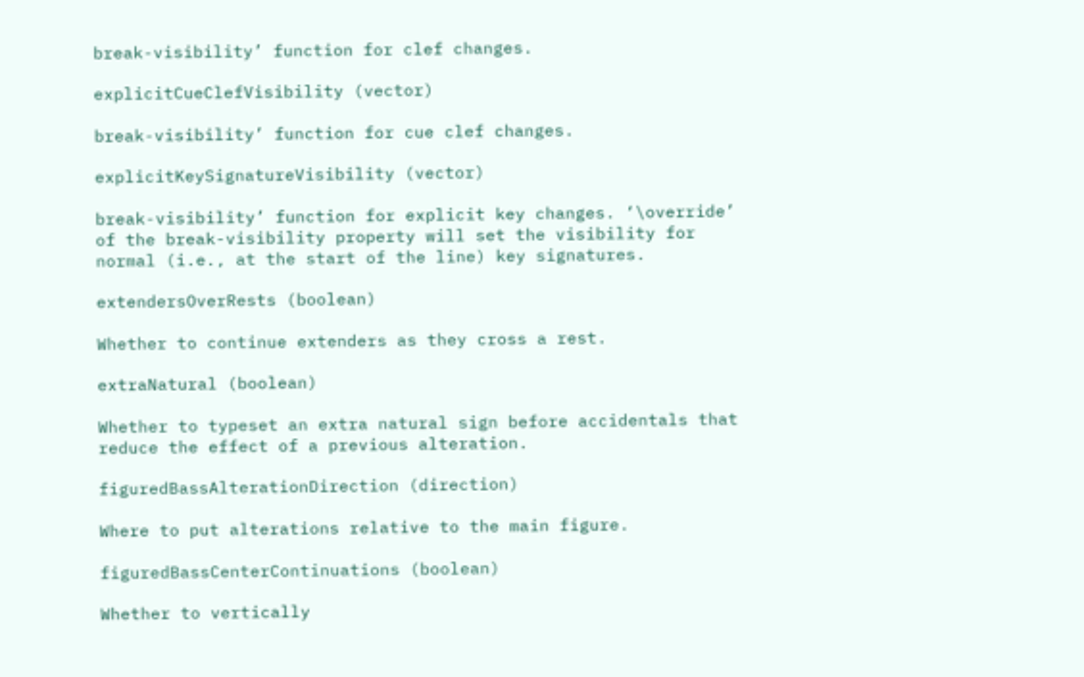break-visibility’ function for clef changes.

explicitCueClefVisibility (vector)

break-visibility’ function for cue clef changes.

explicitKeySignatureVisibility (vector)

break-visibility’ function for explicit key changes. ‘\override’ of the break-visibility property will set the visibility for normal (i.e., at the start of the line) key signatures.

extendersOverRests (boolean)

Whether to continue extenders as they cross a rest.

extraNatural (boolean)

Whether to typeset an extra natural sign before accidentals that reduce the effect of a previous alteration.

figuredBassAlterationDirection (direction)

Where to put alterations relative to the main figure.

figuredBassCenterContinuations (boolean)

Whether to vertically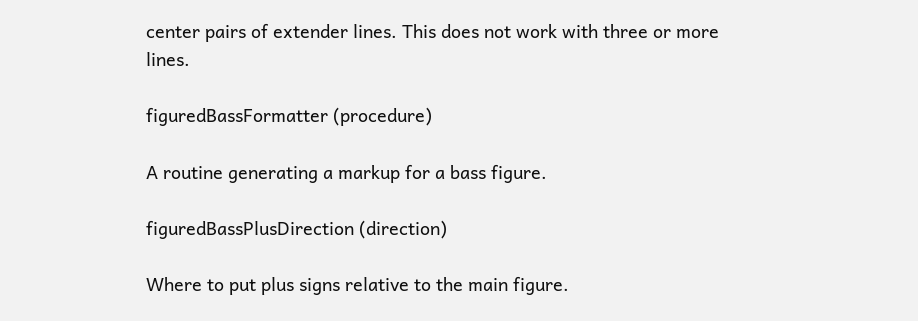center pairs of extender lines. This does not work with three or more lines.

figuredBassFormatter (procedure)

A routine generating a markup for a bass figure.

figuredBassPlusDirection (direction)

Where to put plus signs relative to the main figure.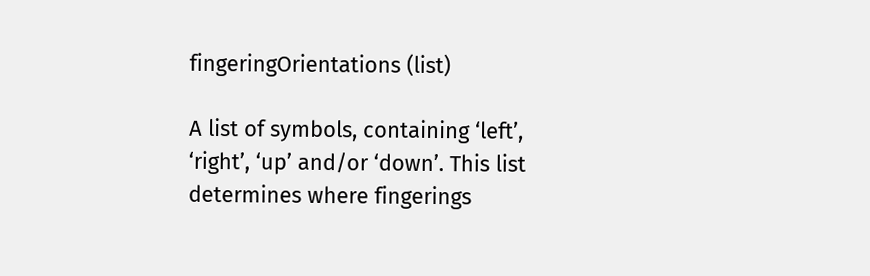fingeringOrientations (list)

A list of symbols, containing ‘left’, ‘right’, ‘up’ and/or ‘down’. This list determines where fingerings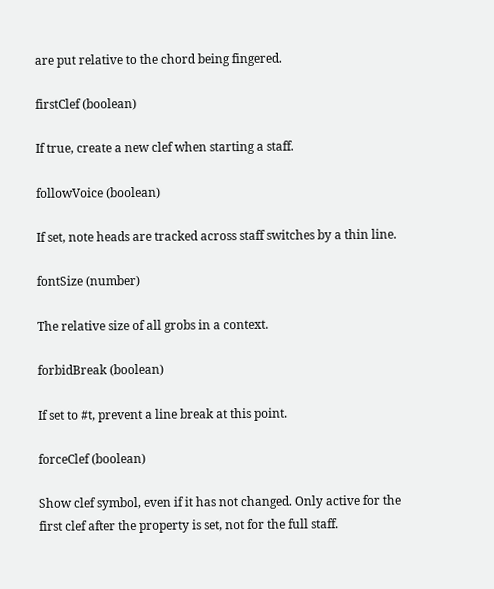are put relative to the chord being fingered.

firstClef (boolean)

If true, create a new clef when starting a staff.

followVoice (boolean)

If set, note heads are tracked across staff switches by a thin line.

fontSize (number)

The relative size of all grobs in a context.

forbidBreak (boolean)

If set to #t, prevent a line break at this point.

forceClef (boolean)

Show clef symbol, even if it has not changed. Only active for the first clef after the property is set, not for the full staff.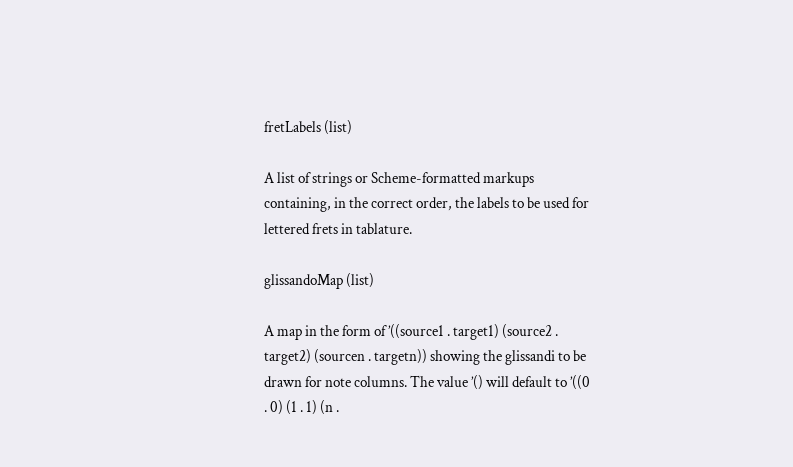fretLabels (list)

A list of strings or Scheme-formatted markups containing, in the correct order, the labels to be used for lettered frets in tablature.

glissandoMap (list)

A map in the form of ’((source1 . target1) (source2 . target2) (sourcen . targetn)) showing the glissandi to be drawn for note columns. The value ’() will default to ’((0 . 0) (1 . 1) (n .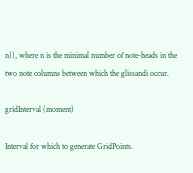n)), where n is the minimal number of note-heads in the two note columns between which the glissandi occur.

gridInterval (moment)

Interval for which to generate GridPoints.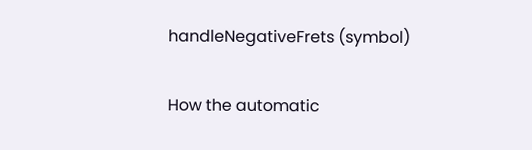handleNegativeFrets (symbol)

How the automatic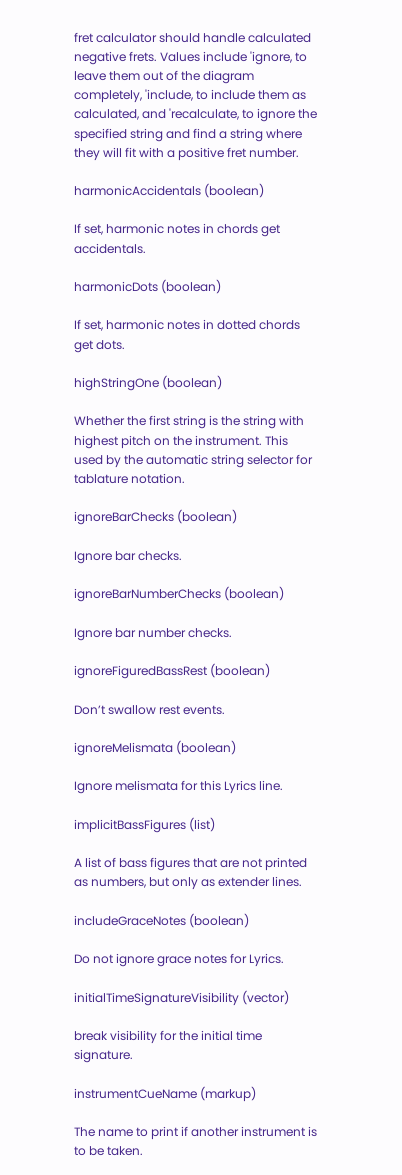fret calculator should handle calculated negative frets. Values include 'ignore, to leave them out of the diagram completely, 'include, to include them as calculated, and 'recalculate, to ignore the specified string and find a string where they will fit with a positive fret number.

harmonicAccidentals (boolean)

If set, harmonic notes in chords get accidentals.

harmonicDots (boolean)

If set, harmonic notes in dotted chords get dots.

highStringOne (boolean)

Whether the first string is the string with highest pitch on the instrument. This used by the automatic string selector for tablature notation.

ignoreBarChecks (boolean)

Ignore bar checks.

ignoreBarNumberChecks (boolean)

Ignore bar number checks.

ignoreFiguredBassRest (boolean)

Don’t swallow rest events.

ignoreMelismata (boolean)

Ignore melismata for this Lyrics line.

implicitBassFigures (list)

A list of bass figures that are not printed as numbers, but only as extender lines.

includeGraceNotes (boolean)

Do not ignore grace notes for Lyrics.

initialTimeSignatureVisibility (vector)

break visibility for the initial time signature.

instrumentCueName (markup)

The name to print if another instrument is to be taken.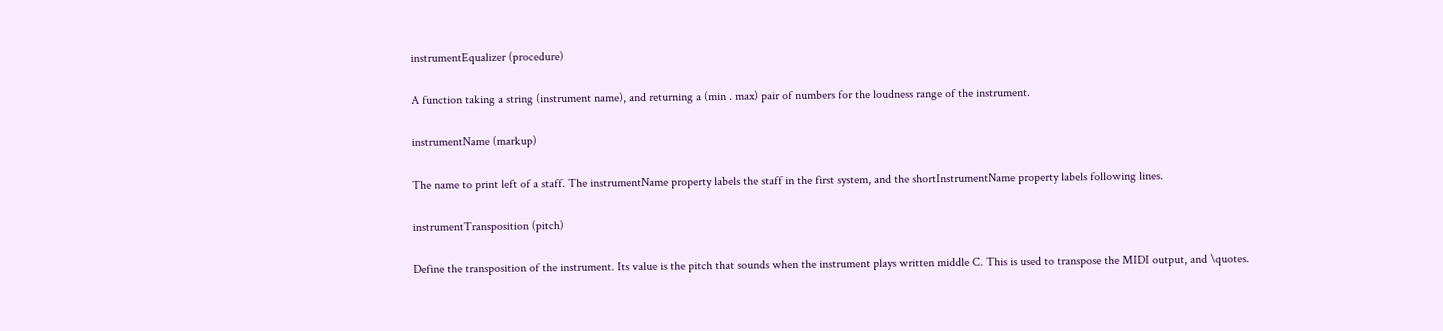instrumentEqualizer (procedure)

A function taking a string (instrument name), and returning a (min . max) pair of numbers for the loudness range of the instrument.

instrumentName (markup)

The name to print left of a staff. The instrumentName property labels the staff in the first system, and the shortInstrumentName property labels following lines.

instrumentTransposition (pitch)

Define the transposition of the instrument. Its value is the pitch that sounds when the instrument plays written middle C. This is used to transpose the MIDI output, and \quotes.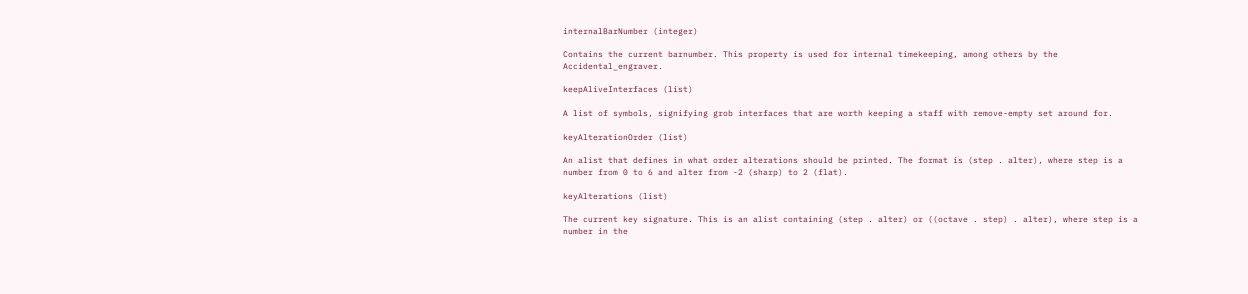internalBarNumber (integer)

Contains the current barnumber. This property is used for internal timekeeping, among others by the Accidental_engraver.

keepAliveInterfaces (list)

A list of symbols, signifying grob interfaces that are worth keeping a staff with remove-empty set around for.

keyAlterationOrder (list)

An alist that defines in what order alterations should be printed. The format is (step . alter), where step is a number from 0 to 6 and alter from -2 (sharp) to 2 (flat).

keyAlterations (list)

The current key signature. This is an alist containing (step . alter) or ((octave . step) . alter), where step is a number in the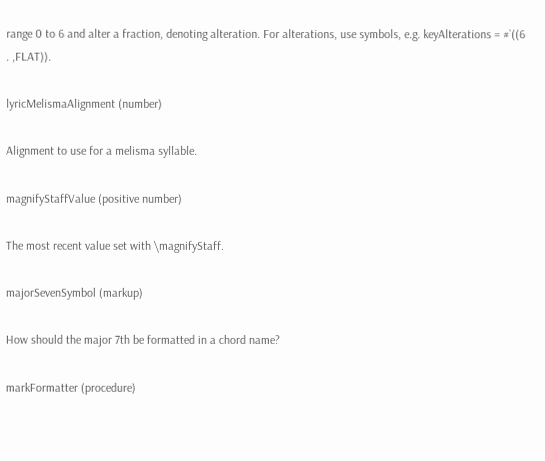range 0 to 6 and alter a fraction, denoting alteration. For alterations, use symbols, e.g. keyAlterations = #`((6 . ,FLAT)).

lyricMelismaAlignment (number)

Alignment to use for a melisma syllable.

magnifyStaffValue (positive number)

The most recent value set with \magnifyStaff.

majorSevenSymbol (markup)

How should the major 7th be formatted in a chord name?

markFormatter (procedure)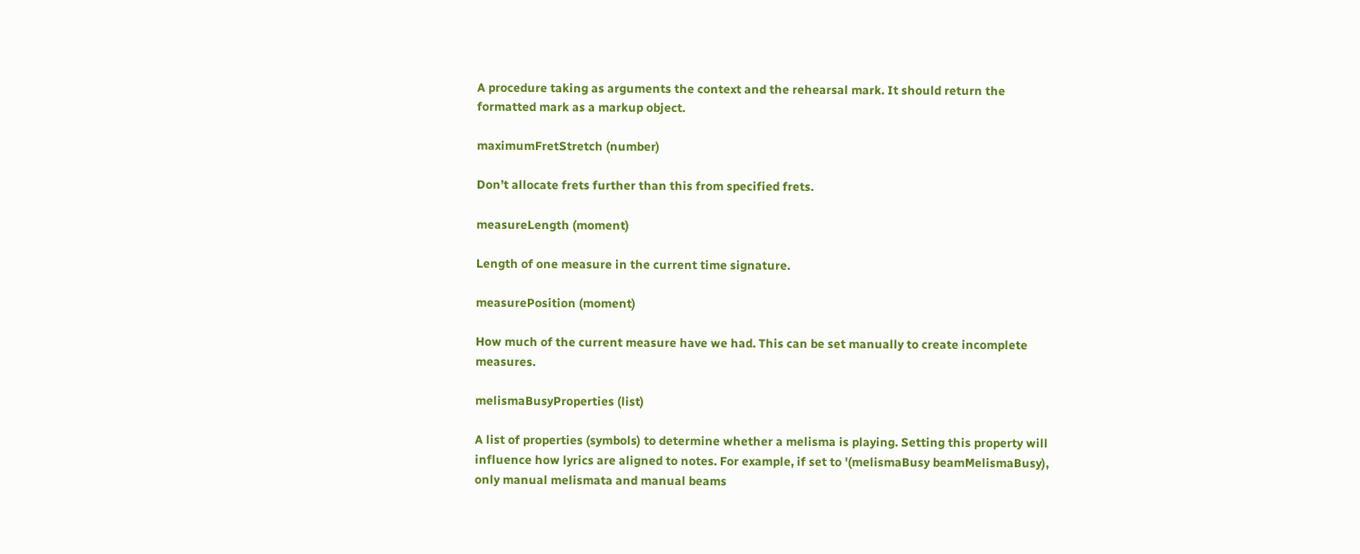A procedure taking as arguments the context and the rehearsal mark. It should return the formatted mark as a markup object.

maximumFretStretch (number)

Don’t allocate frets further than this from specified frets.

measureLength (moment)

Length of one measure in the current time signature.

measurePosition (moment)

How much of the current measure have we had. This can be set manually to create incomplete measures.

melismaBusyProperties (list)

A list of properties (symbols) to determine whether a melisma is playing. Setting this property will influence how lyrics are aligned to notes. For example, if set to '(melismaBusy beamMelismaBusy), only manual melismata and manual beams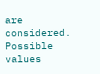are considered. Possible values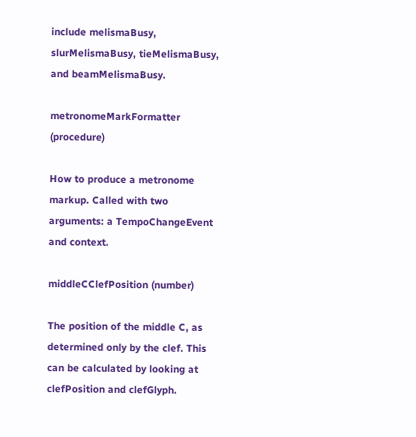include melismaBusy, slurMelismaBusy, tieMelismaBusy, and beamMelismaBusy.

metronomeMarkFormatter (procedure)

How to produce a metronome markup. Called with two arguments: a TempoChangeEvent and context.

middleCClefPosition (number)

The position of the middle C, as determined only by the clef. This can be calculated by looking at clefPosition and clefGlyph.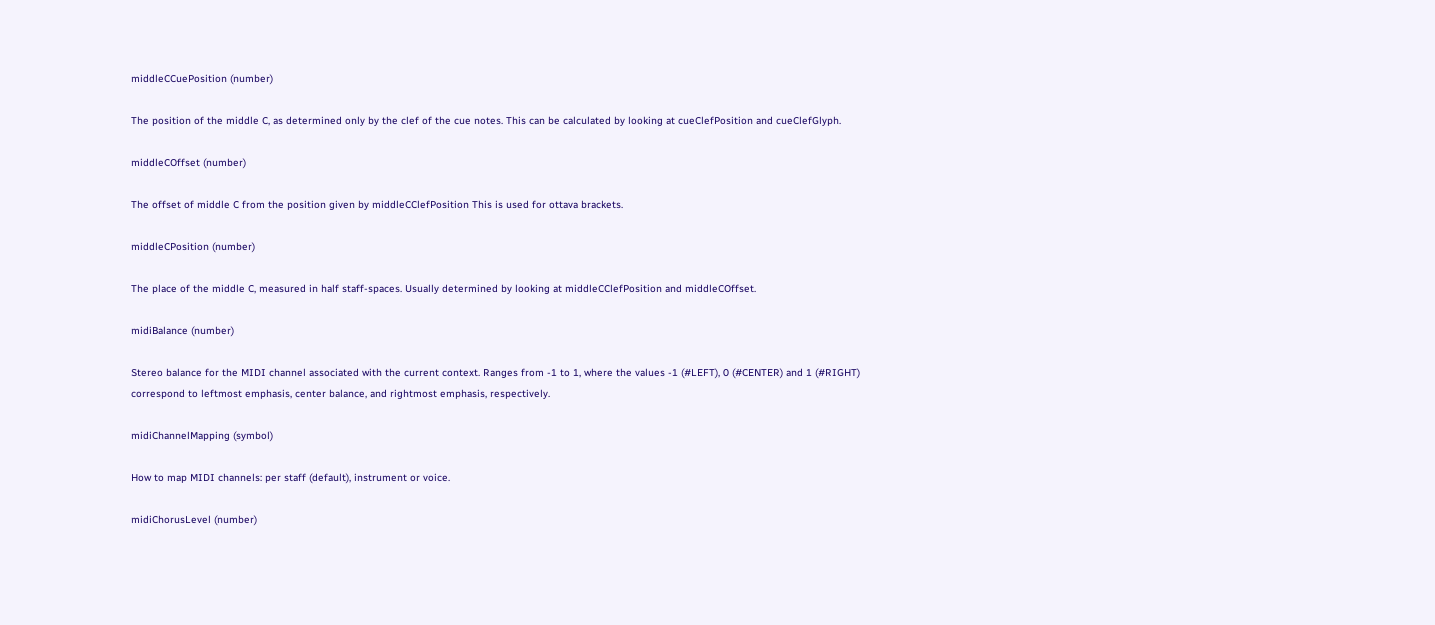middleCCuePosition (number)

The position of the middle C, as determined only by the clef of the cue notes. This can be calculated by looking at cueClefPosition and cueClefGlyph.

middleCOffset (number)

The offset of middle C from the position given by middleCClefPosition This is used for ottava brackets.

middleCPosition (number)

The place of the middle C, measured in half staff-spaces. Usually determined by looking at middleCClefPosition and middleCOffset.

midiBalance (number)

Stereo balance for the MIDI channel associated with the current context. Ranges from -1 to 1, where the values -1 (#LEFT), 0 (#CENTER) and 1 (#RIGHT) correspond to leftmost emphasis, center balance, and rightmost emphasis, respectively.

midiChannelMapping (symbol)

How to map MIDI channels: per staff (default), instrument or voice.

midiChorusLevel (number)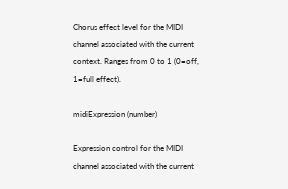Chorus effect level for the MIDI channel associated with the current context. Ranges from 0 to 1 (0=off, 1=full effect).

midiExpression (number)

Expression control for the MIDI channel associated with the current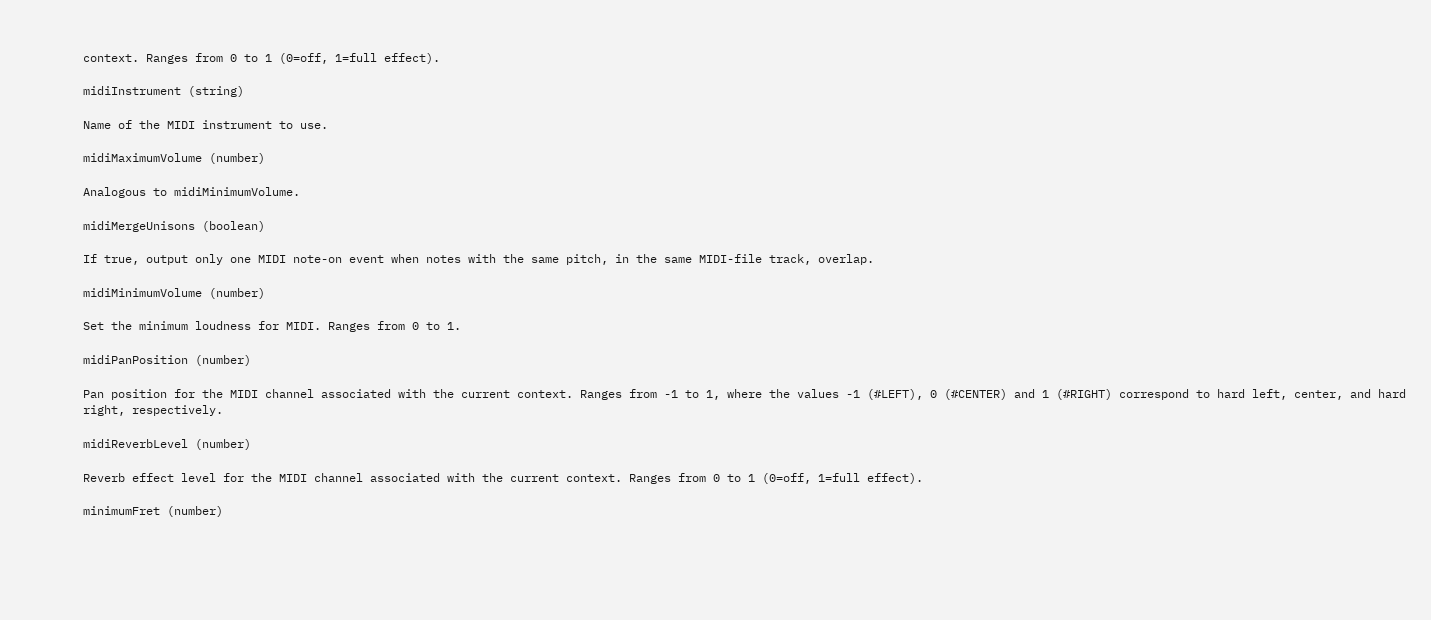context. Ranges from 0 to 1 (0=off, 1=full effect).

midiInstrument (string)

Name of the MIDI instrument to use.

midiMaximumVolume (number)

Analogous to midiMinimumVolume.

midiMergeUnisons (boolean)

If true, output only one MIDI note-on event when notes with the same pitch, in the same MIDI-file track, overlap.

midiMinimumVolume (number)

Set the minimum loudness for MIDI. Ranges from 0 to 1.

midiPanPosition (number)

Pan position for the MIDI channel associated with the current context. Ranges from -1 to 1, where the values -1 (#LEFT), 0 (#CENTER) and 1 (#RIGHT) correspond to hard left, center, and hard right, respectively.

midiReverbLevel (number)

Reverb effect level for the MIDI channel associated with the current context. Ranges from 0 to 1 (0=off, 1=full effect).

minimumFret (number)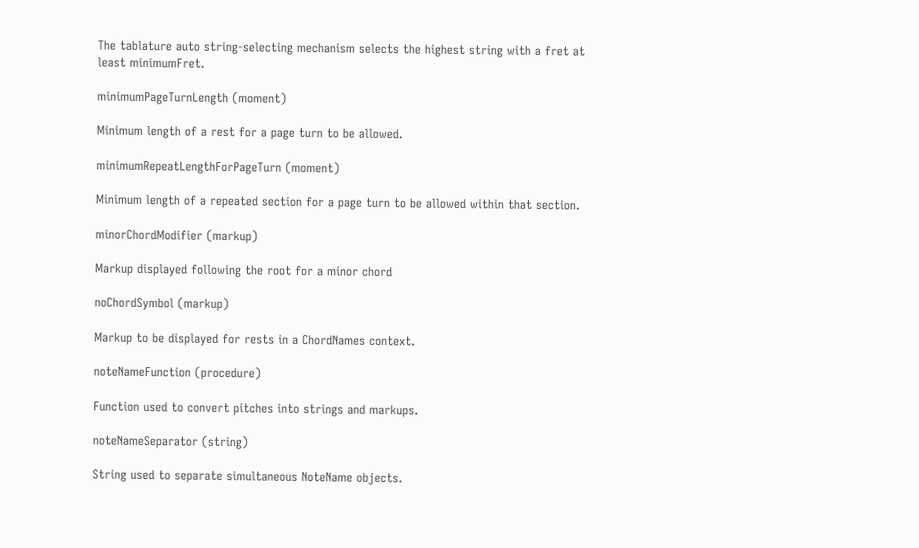The tablature auto string-selecting mechanism selects the highest string with a fret at least minimumFret.

minimumPageTurnLength (moment)

Minimum length of a rest for a page turn to be allowed.

minimumRepeatLengthForPageTurn (moment)

Minimum length of a repeated section for a page turn to be allowed within that section.

minorChordModifier (markup)

Markup displayed following the root for a minor chord

noChordSymbol (markup)

Markup to be displayed for rests in a ChordNames context.

noteNameFunction (procedure)

Function used to convert pitches into strings and markups.

noteNameSeparator (string)

String used to separate simultaneous NoteName objects.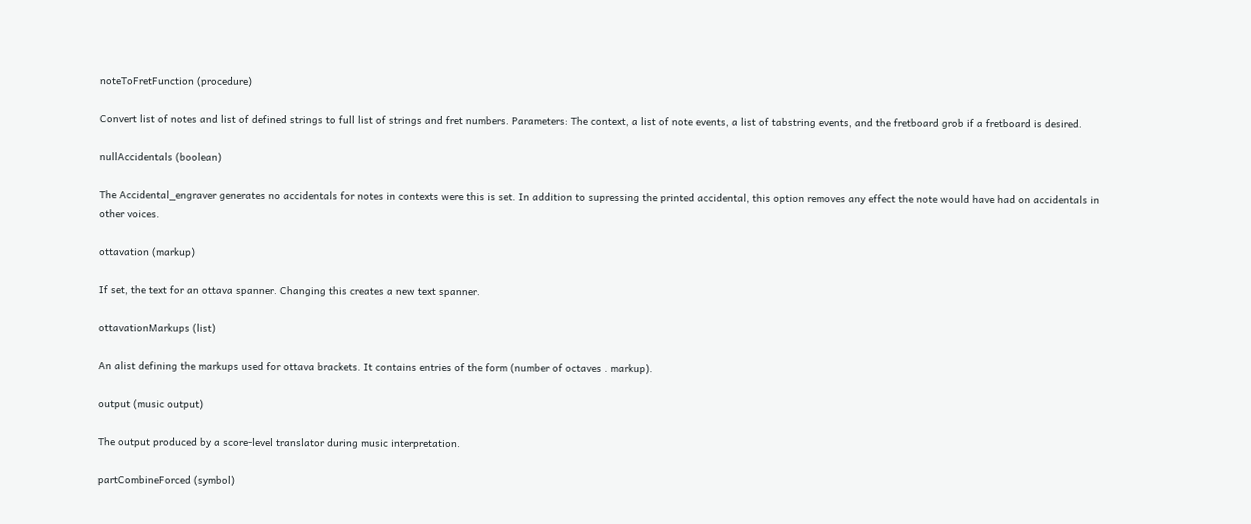noteToFretFunction (procedure)

Convert list of notes and list of defined strings to full list of strings and fret numbers. Parameters: The context, a list of note events, a list of tabstring events, and the fretboard grob if a fretboard is desired.

nullAccidentals (boolean)

The Accidental_engraver generates no accidentals for notes in contexts were this is set. In addition to supressing the printed accidental, this option removes any effect the note would have had on accidentals in other voices.

ottavation (markup)

If set, the text for an ottava spanner. Changing this creates a new text spanner.

ottavationMarkups (list)

An alist defining the markups used for ottava brackets. It contains entries of the form (number of octaves . markup).

output (music output)

The output produced by a score-level translator during music interpretation.

partCombineForced (symbol)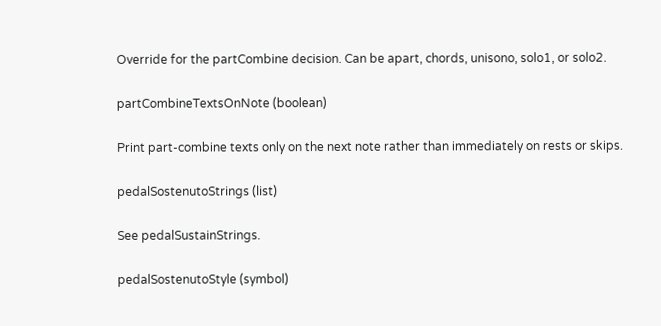Override for the partCombine decision. Can be apart, chords, unisono, solo1, or solo2.

partCombineTextsOnNote (boolean)

Print part-combine texts only on the next note rather than immediately on rests or skips.

pedalSostenutoStrings (list)

See pedalSustainStrings.

pedalSostenutoStyle (symbol)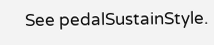See pedalSustainStyle.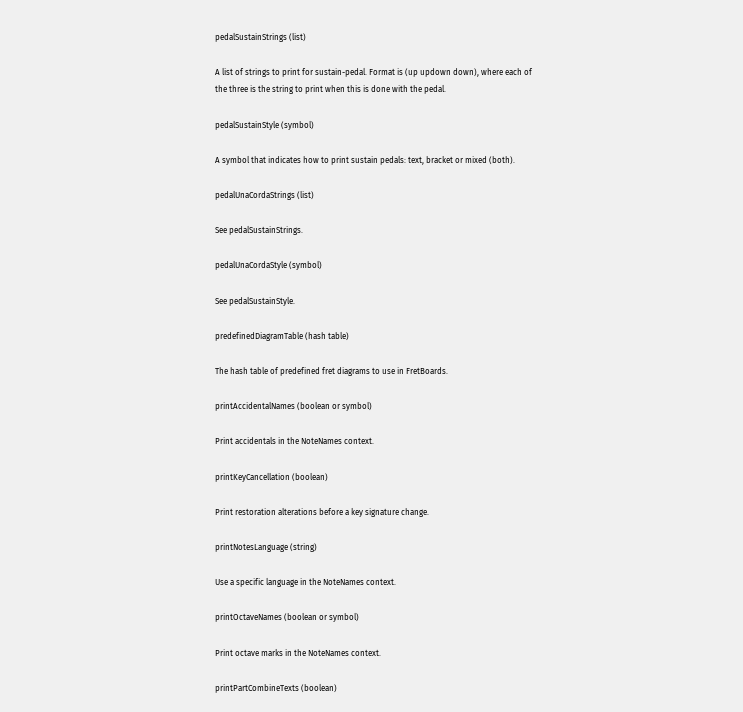pedalSustainStrings (list)

A list of strings to print for sustain-pedal. Format is (up updown down), where each of the three is the string to print when this is done with the pedal.

pedalSustainStyle (symbol)

A symbol that indicates how to print sustain pedals: text, bracket or mixed (both).

pedalUnaCordaStrings (list)

See pedalSustainStrings.

pedalUnaCordaStyle (symbol)

See pedalSustainStyle.

predefinedDiagramTable (hash table)

The hash table of predefined fret diagrams to use in FretBoards.

printAccidentalNames (boolean or symbol)

Print accidentals in the NoteNames context.

printKeyCancellation (boolean)

Print restoration alterations before a key signature change.

printNotesLanguage (string)

Use a specific language in the NoteNames context.

printOctaveNames (boolean or symbol)

Print octave marks in the NoteNames context.

printPartCombineTexts (boolean)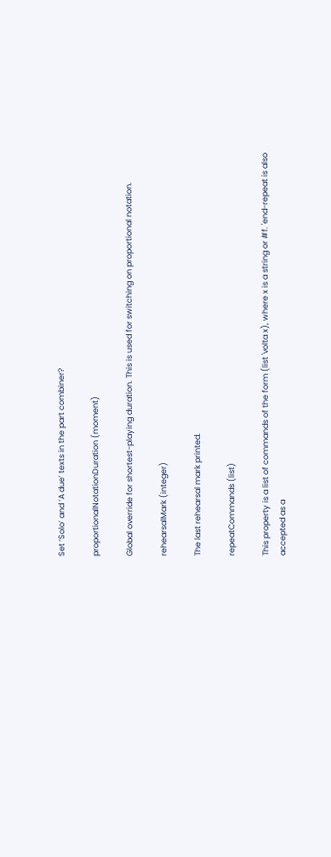Set ‘Solo’ and ‘A due’ texts in the part combiner?

proportionalNotationDuration (moment)

Global override for shortest-playing duration. This is used for switching on proportional notation.

rehearsalMark (integer)

The last rehearsal mark printed.

repeatCommands (list)

This property is a list of commands of the form (list 'volta x), where x is a string or #f. 'end-repeat is also accepted as a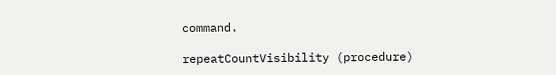command.

repeatCountVisibility (procedure)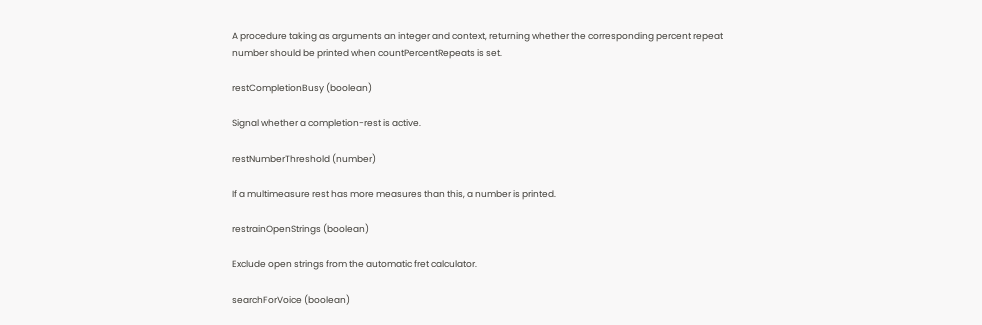A procedure taking as arguments an integer and context, returning whether the corresponding percent repeat number should be printed when countPercentRepeats is set.

restCompletionBusy (boolean)

Signal whether a completion-rest is active.

restNumberThreshold (number)

If a multimeasure rest has more measures than this, a number is printed.

restrainOpenStrings (boolean)

Exclude open strings from the automatic fret calculator.

searchForVoice (boolean)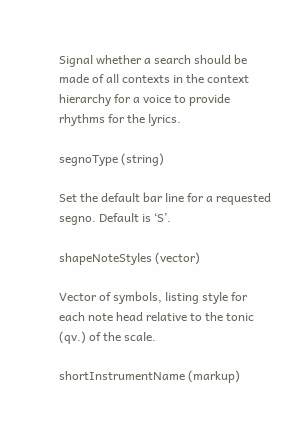Signal whether a search should be made of all contexts in the context hierarchy for a voice to provide rhythms for the lyrics.

segnoType (string)

Set the default bar line for a requested segno. Default is ‘S’.

shapeNoteStyles (vector)

Vector of symbols, listing style for each note head relative to the tonic (qv.) of the scale.

shortInstrumentName (markup)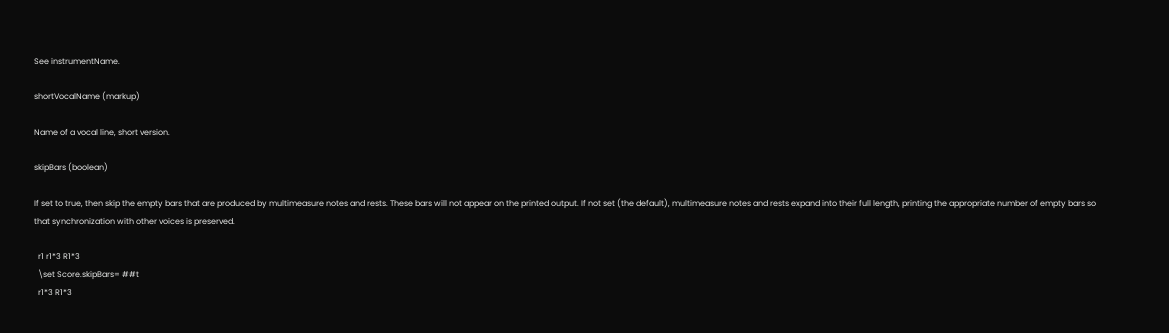See instrumentName.

shortVocalName (markup)

Name of a vocal line, short version.

skipBars (boolean)

If set to true, then skip the empty bars that are produced by multimeasure notes and rests. These bars will not appear on the printed output. If not set (the default), multimeasure notes and rests expand into their full length, printing the appropriate number of empty bars so that synchronization with other voices is preserved.

  r1 r1*3 R1*3
  \set Score.skipBars= ##t
  r1*3 R1*3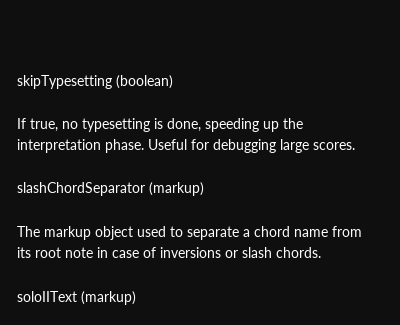skipTypesetting (boolean)

If true, no typesetting is done, speeding up the interpretation phase. Useful for debugging large scores.

slashChordSeparator (markup)

The markup object used to separate a chord name from its root note in case of inversions or slash chords.

soloIIText (markup)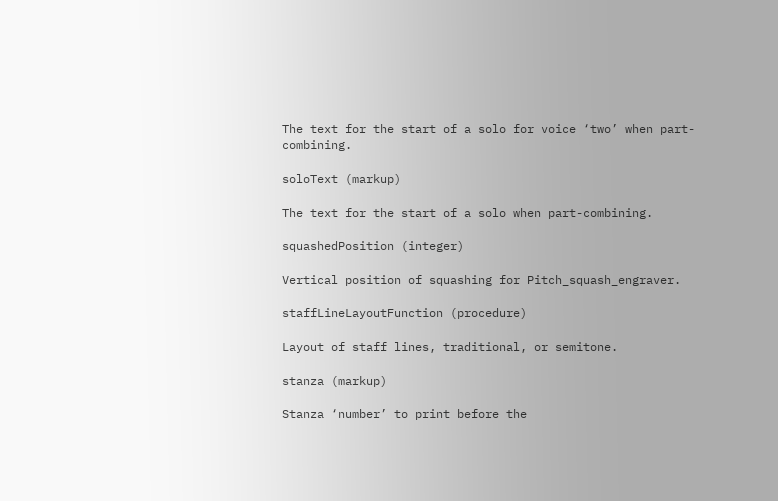The text for the start of a solo for voice ‘two’ when part-combining.

soloText (markup)

The text for the start of a solo when part-combining.

squashedPosition (integer)

Vertical position of squashing for Pitch_squash_engraver.

staffLineLayoutFunction (procedure)

Layout of staff lines, traditional, or semitone.

stanza (markup)

Stanza ‘number’ to print before the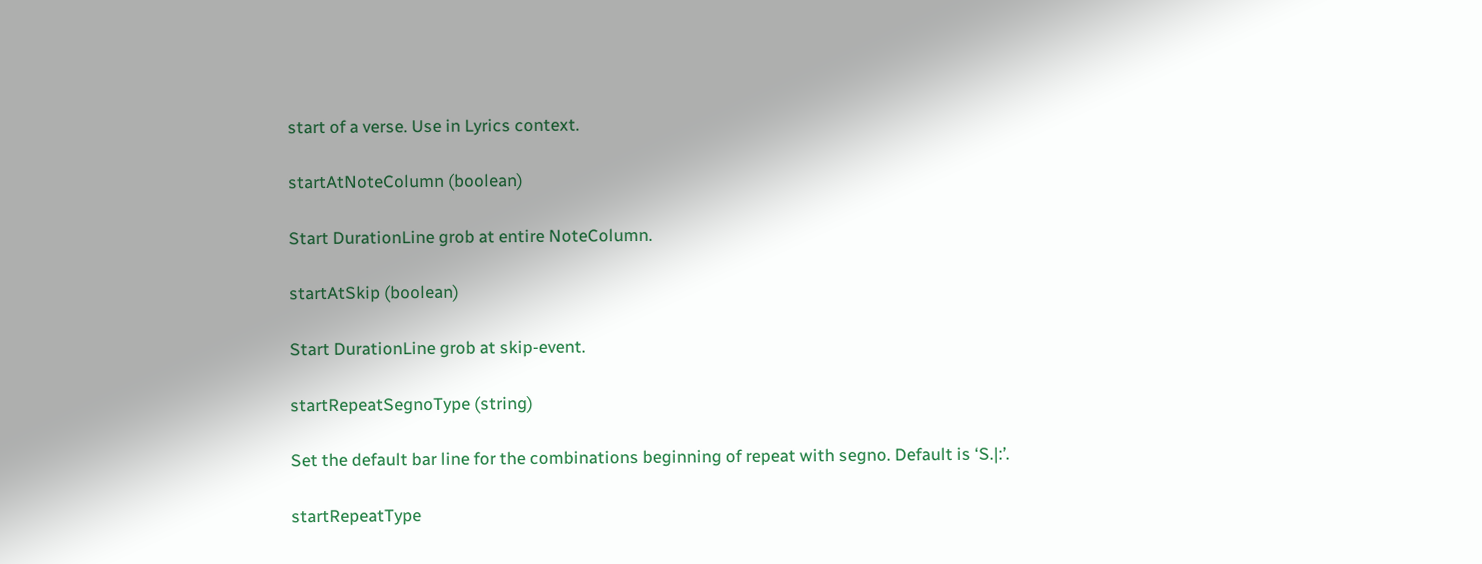start of a verse. Use in Lyrics context.

startAtNoteColumn (boolean)

Start DurationLine grob at entire NoteColumn.

startAtSkip (boolean)

Start DurationLine grob at skip-event.

startRepeatSegnoType (string)

Set the default bar line for the combinations beginning of repeat with segno. Default is ‘S.|:’.

startRepeatType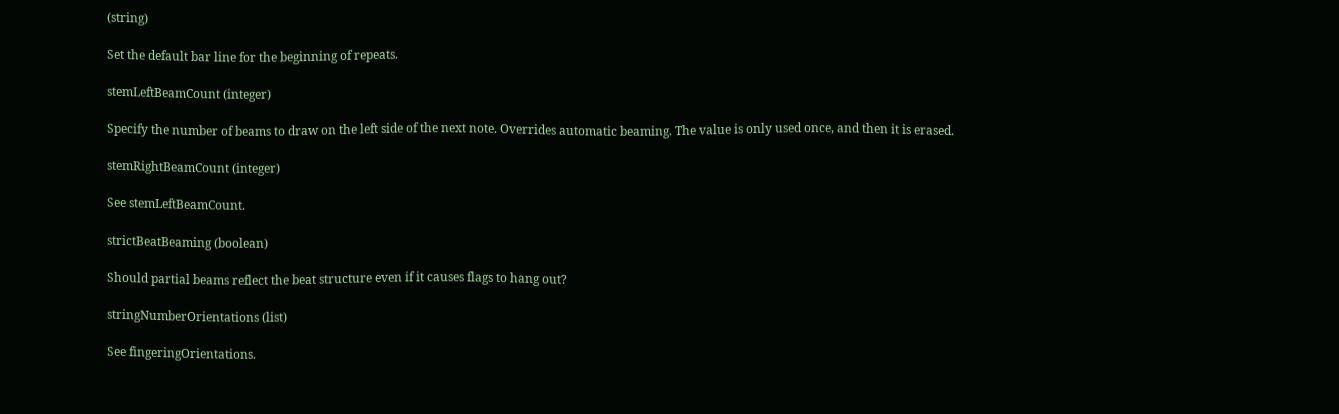(string)

Set the default bar line for the beginning of repeats.

stemLeftBeamCount (integer)

Specify the number of beams to draw on the left side of the next note. Overrides automatic beaming. The value is only used once, and then it is erased.

stemRightBeamCount (integer)

See stemLeftBeamCount.

strictBeatBeaming (boolean)

Should partial beams reflect the beat structure even if it causes flags to hang out?

stringNumberOrientations (list)

See fingeringOrientations.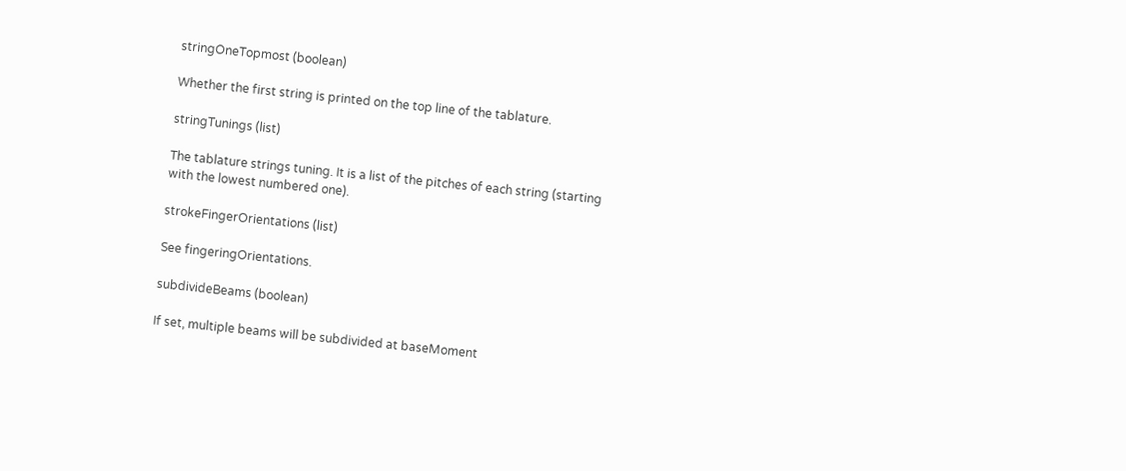stringOneTopmost (boolean)

Whether the first string is printed on the top line of the tablature.

stringTunings (list)

The tablature strings tuning. It is a list of the pitches of each string (starting with the lowest numbered one).

strokeFingerOrientations (list)

See fingeringOrientations.

subdivideBeams (boolean)

If set, multiple beams will be subdivided at baseMoment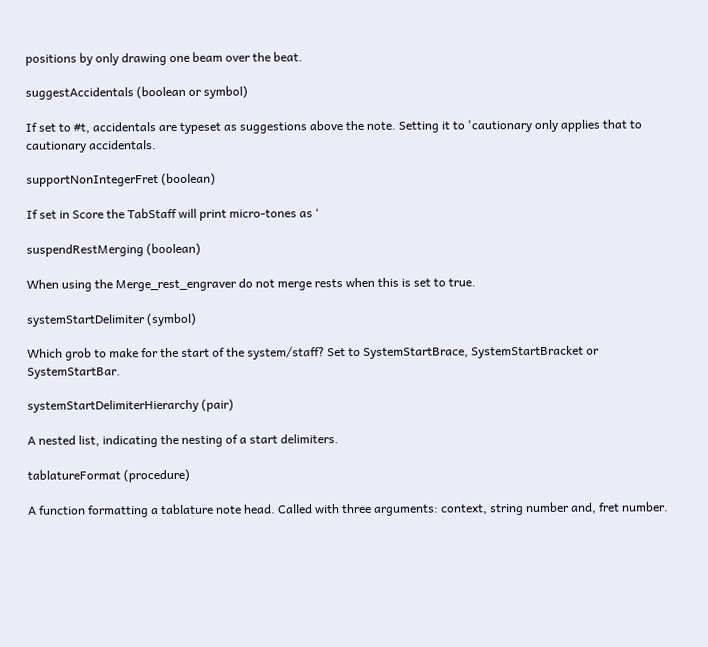positions by only drawing one beam over the beat.

suggestAccidentals (boolean or symbol)

If set to #t, accidentals are typeset as suggestions above the note. Setting it to 'cautionary only applies that to cautionary accidentals.

supportNonIntegerFret (boolean)

If set in Score the TabStaff will print micro-tones as ‘

suspendRestMerging (boolean)

When using the Merge_rest_engraver do not merge rests when this is set to true.

systemStartDelimiter (symbol)

Which grob to make for the start of the system/staff? Set to SystemStartBrace, SystemStartBracket or SystemStartBar.

systemStartDelimiterHierarchy (pair)

A nested list, indicating the nesting of a start delimiters.

tablatureFormat (procedure)

A function formatting a tablature note head. Called with three arguments: context, string number and, fret number.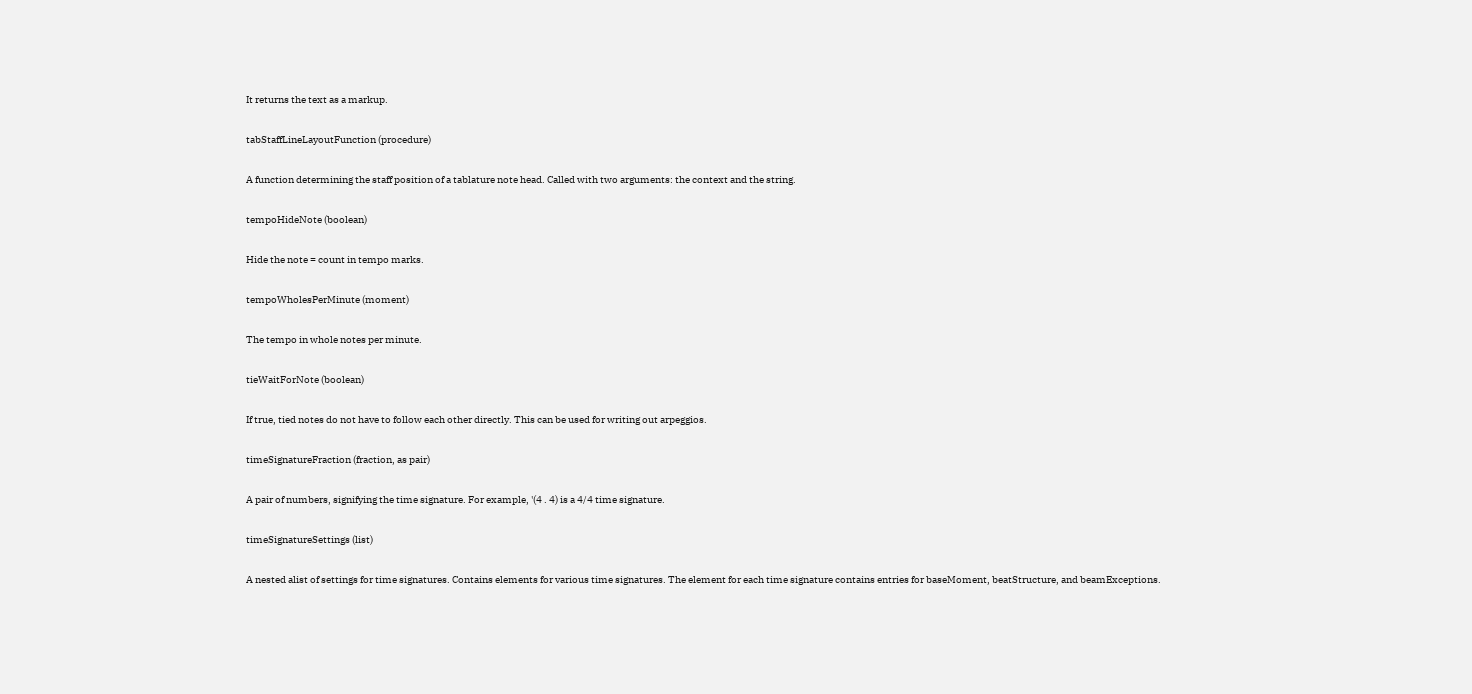It returns the text as a markup.

tabStaffLineLayoutFunction (procedure)

A function determining the staff position of a tablature note head. Called with two arguments: the context and the string.

tempoHideNote (boolean)

Hide the note = count in tempo marks.

tempoWholesPerMinute (moment)

The tempo in whole notes per minute.

tieWaitForNote (boolean)

If true, tied notes do not have to follow each other directly. This can be used for writing out arpeggios.

timeSignatureFraction (fraction, as pair)

A pair of numbers, signifying the time signature. For example, '(4 . 4) is a 4/4 time signature.

timeSignatureSettings (list)

A nested alist of settings for time signatures. Contains elements for various time signatures. The element for each time signature contains entries for baseMoment, beatStructure, and beamExceptions.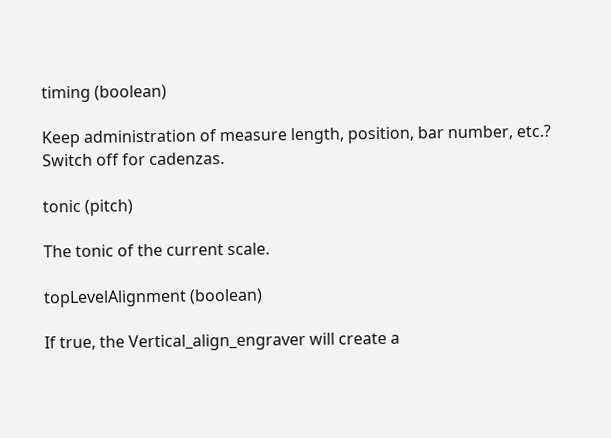timing (boolean)

Keep administration of measure length, position, bar number, etc.? Switch off for cadenzas.

tonic (pitch)

The tonic of the current scale.

topLevelAlignment (boolean)

If true, the Vertical_align_engraver will create a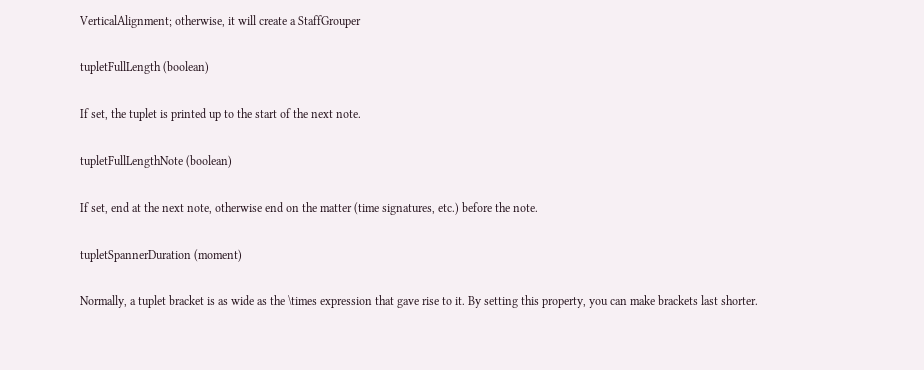VerticalAlignment; otherwise, it will create a StaffGrouper

tupletFullLength (boolean)

If set, the tuplet is printed up to the start of the next note.

tupletFullLengthNote (boolean)

If set, end at the next note, otherwise end on the matter (time signatures, etc.) before the note.

tupletSpannerDuration (moment)

Normally, a tuplet bracket is as wide as the \times expression that gave rise to it. By setting this property, you can make brackets last shorter.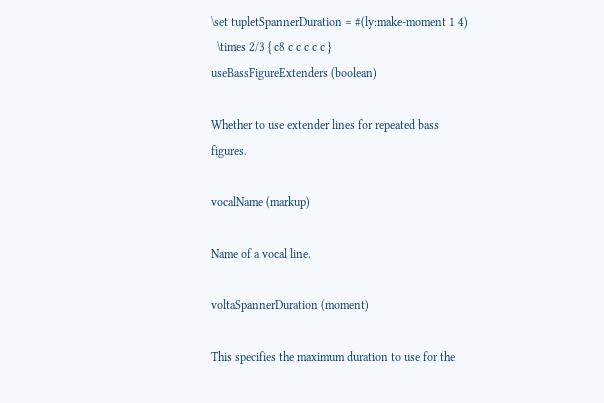\set tupletSpannerDuration = #(ly:make-moment 1 4)
  \times 2/3 { c8 c c c c c }
useBassFigureExtenders (boolean)

Whether to use extender lines for repeated bass figures.

vocalName (markup)

Name of a vocal line.

voltaSpannerDuration (moment)

This specifies the maximum duration to use for the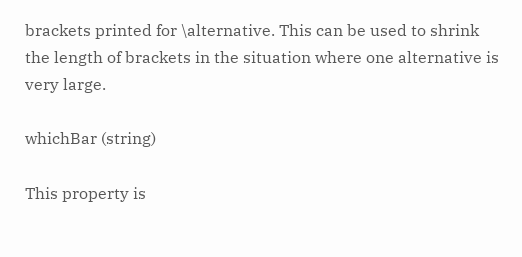brackets printed for \alternative. This can be used to shrink the length of brackets in the situation where one alternative is very large.

whichBar (string)

This property is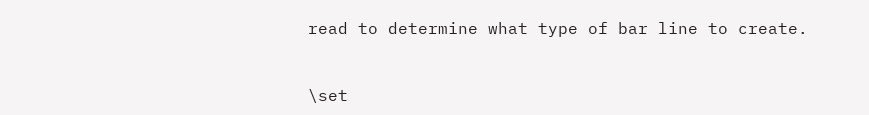read to determine what type of bar line to create.


\set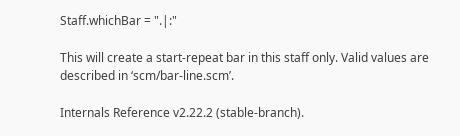Staff.whichBar = ".|:"

This will create a start-repeat bar in this staff only. Valid values are described in ‘scm/bar-line.scm’.

Internals Reference v2.22.2 (stable-branch).